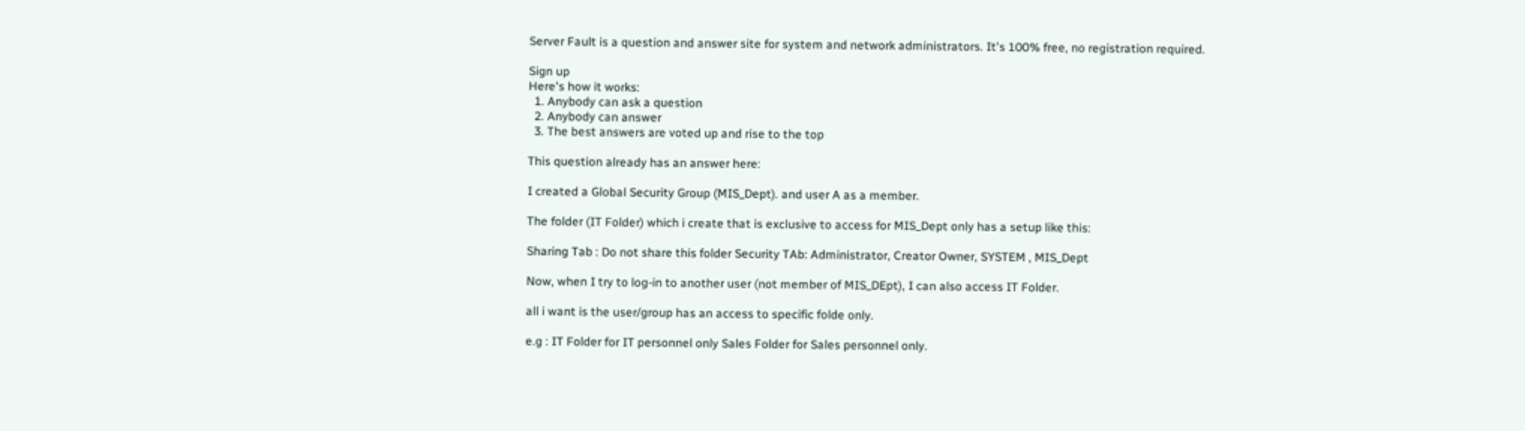Server Fault is a question and answer site for system and network administrators. It's 100% free, no registration required.

Sign up
Here's how it works:
  1. Anybody can ask a question
  2. Anybody can answer
  3. The best answers are voted up and rise to the top

This question already has an answer here:

I created a Global Security Group (MIS_Dept). and user A as a member.

The folder (IT Folder) which i create that is exclusive to access for MIS_Dept only has a setup like this:

Sharing Tab : Do not share this folder Security TAb: Administrator, Creator Owner, SYSTEM , MIS_Dept

Now, when I try to log-in to another user (not member of MIS_DEpt), I can also access IT Folder.

all i want is the user/group has an access to specific folde only.

e.g : IT Folder for IT personnel only Sales Folder for Sales personnel only.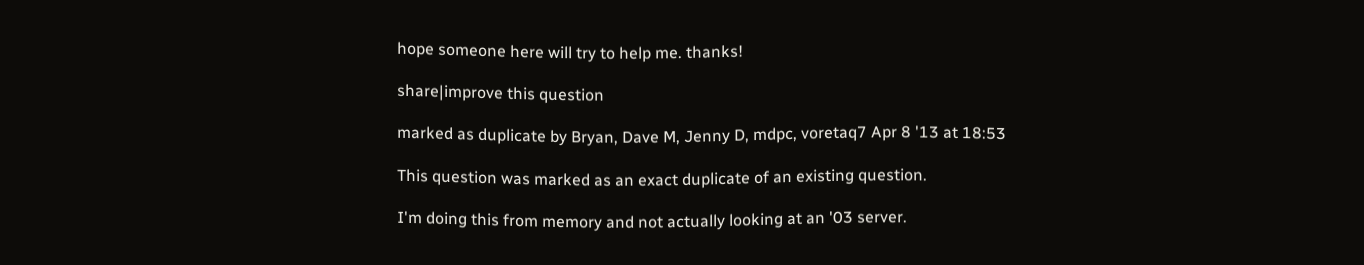hope someone here will try to help me. thanks!

share|improve this question

marked as duplicate by Bryan, Dave M, Jenny D, mdpc, voretaq7 Apr 8 '13 at 18:53

This question was marked as an exact duplicate of an existing question.

I'm doing this from memory and not actually looking at an '03 server.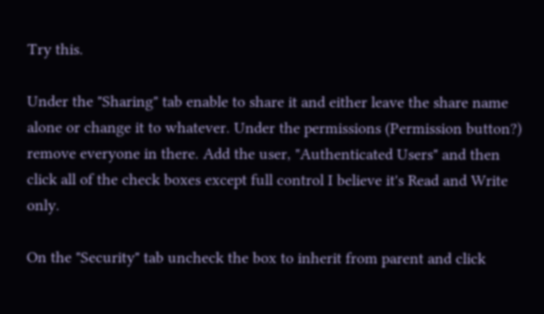Try this.

Under the "Sharing" tab enable to share it and either leave the share name alone or change it to whatever. Under the permissions (Permission button?) remove everyone in there. Add the user, "Authenticated Users" and then click all of the check boxes except full control I believe it's Read and Write only.

On the "Security" tab uncheck the box to inherit from parent and click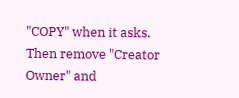"COPY" when it asks. Then remove "Creator Owner" and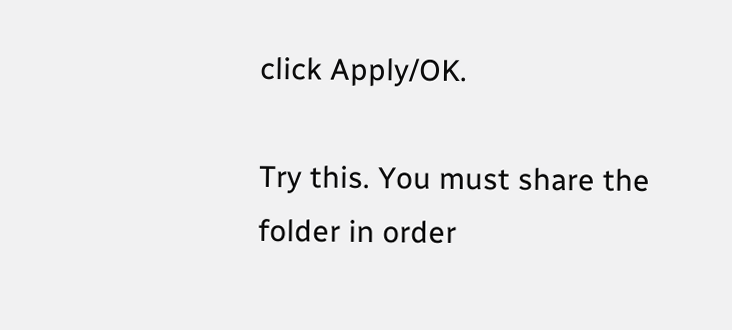click Apply/OK.

Try this. You must share the folder in order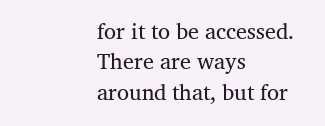for it to be accessed. There are ways around that, but for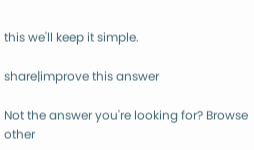this we'll keep it simple.

share|improve this answer

Not the answer you're looking for? Browse other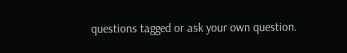questions tagged or ask your own question.